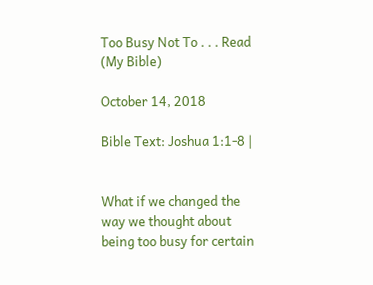Too Busy Not To . . . Read (My Bible)

October 14, 2018

Bible Text: Joshua 1:1-8 |


What if we changed the way we thought about being too busy for certain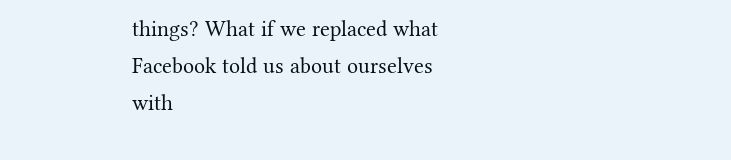things? What if we replaced what Facebook told us about ourselves with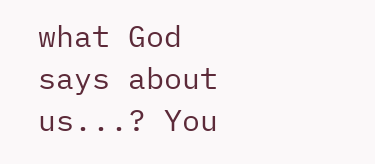what God says about us...? You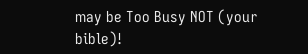may be Too Busy NOT (your bible)!